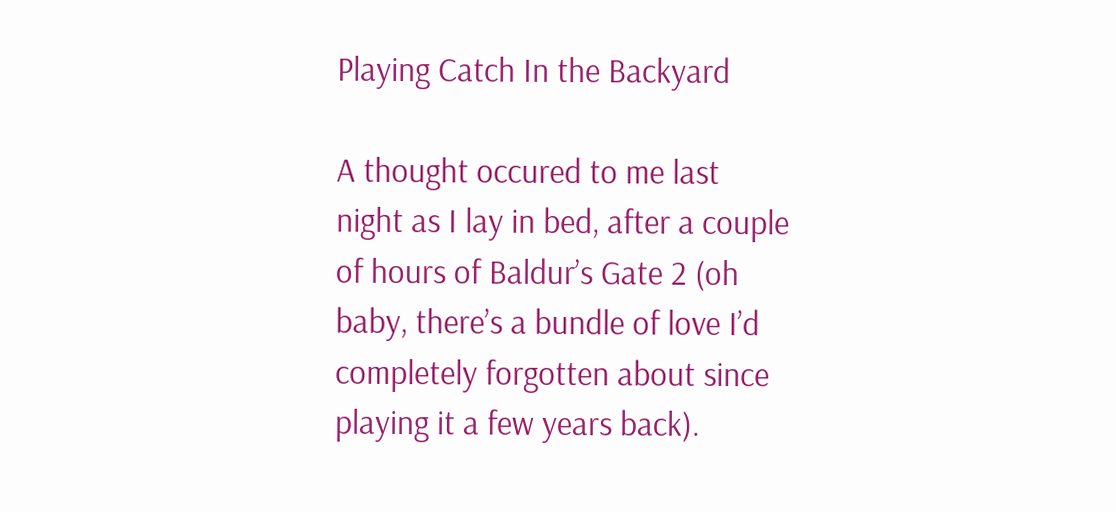Playing Catch In the Backyard

A thought occured to me last night as I lay in bed, after a couple of hours of Baldur’s Gate 2 (oh baby, there’s a bundle of love I’d completely forgotten about since playing it a few years back).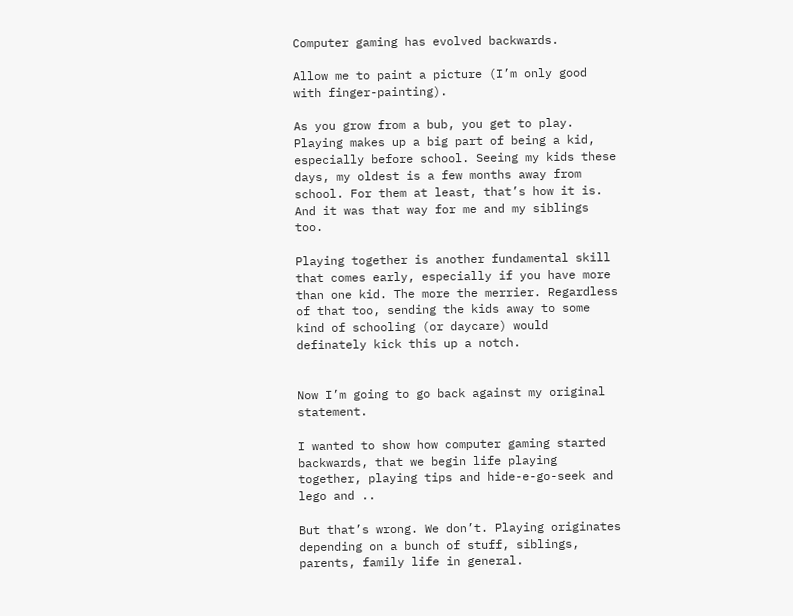Computer gaming has evolved backwards.

Allow me to paint a picture (I’m only good with finger-painting).

As you grow from a bub, you get to play. Playing makes up a big part of being a kid, especially before school. Seeing my kids these days, my oldest is a few months away from school. For them at least, that’s how it is. And it was that way for me and my siblings too.

Playing together is another fundamental skill that comes early, especially if you have more than one kid. The more the merrier. Regardless of that too, sending the kids away to some kind of schooling (or daycare) would definately kick this up a notch.


Now I’m going to go back against my original statement.

I wanted to show how computer gaming started backwards, that we begin life playing together, playing tips and hide-e-go-seek and lego and ..

But that’s wrong. We don’t. Playing originates depending on a bunch of stuff, siblings, parents, family life in general.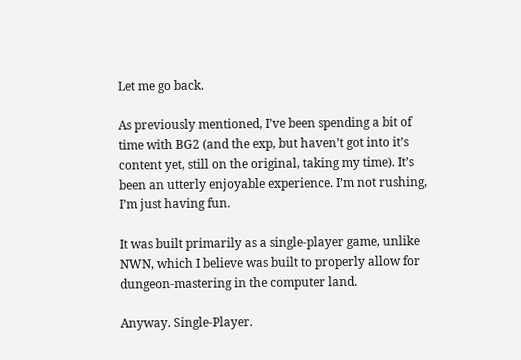Let me go back.

As previously mentioned, I’ve been spending a bit of time with BG2 (and the exp, but haven’t got into it’s content yet, still on the original, taking my time). It’s been an utterly enjoyable experience. I’m not rushing, I’m just having fun.

It was built primarily as a single-player game, unlike NWN, which I believe was built to properly allow for dungeon-mastering in the computer land.

Anyway. Single-Player.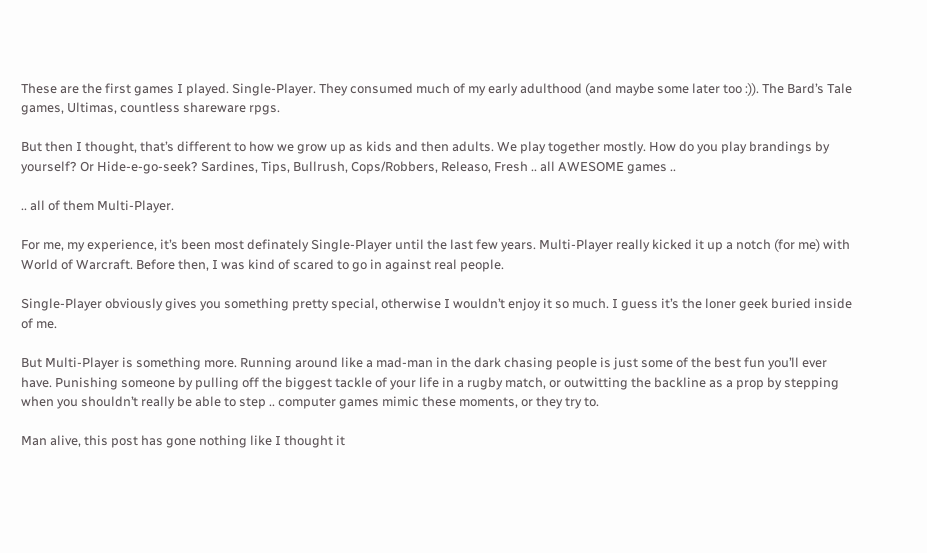These are the first games I played. Single-Player. They consumed much of my early adulthood (and maybe some later too :)). The Bard’s Tale games, Ultimas, countless shareware rpgs.

But then I thought, that’s different to how we grow up as kids and then adults. We play together mostly. How do you play brandings by yourself? Or Hide-e-go-seek? Sardines, Tips, Bullrush, Cops/Robbers, Releaso, Fresh .. all AWESOME games ..

.. all of them Multi-Player.

For me, my experience, it’s been most definately Single-Player until the last few years. Multi-Player really kicked it up a notch (for me) with World of Warcraft. Before then, I was kind of scared to go in against real people.

Single-Player obviously gives you something pretty special, otherwise I wouldn’t enjoy it so much. I guess it’s the loner geek buried inside of me.

But Multi-Player is something more. Running around like a mad-man in the dark chasing people is just some of the best fun you’ll ever have. Punishing someone by pulling off the biggest tackle of your life in a rugby match, or outwitting the backline as a prop by stepping when you shouldn’t really be able to step .. computer games mimic these moments, or they try to.

Man alive, this post has gone nothing like I thought it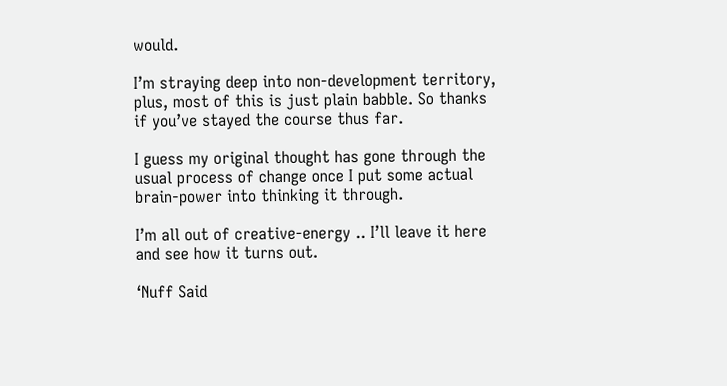would.

I’m straying deep into non-development territory, plus, most of this is just plain babble. So thanks if you’ve stayed the course thus far.

I guess my original thought has gone through the usual process of change once I put some actual brain-power into thinking it through.

I’m all out of creative-energy .. I’ll leave it here and see how it turns out.

‘Nuff Said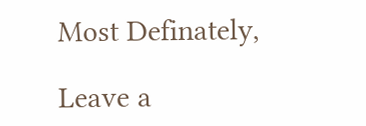Most Definately,

Leave a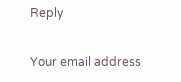Reply

Your email address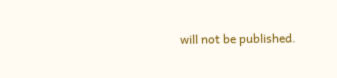will not be published.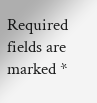Required fields are marked *